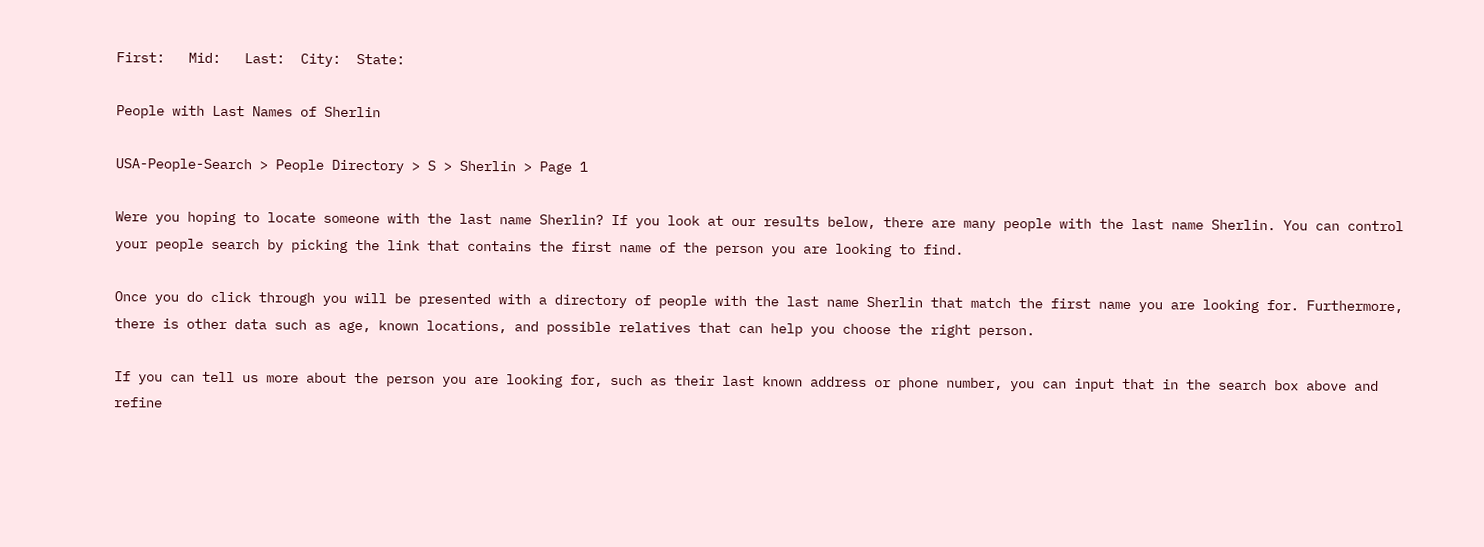First:   Mid:   Last:  City:  State:

People with Last Names of Sherlin

USA-People-Search > People Directory > S > Sherlin > Page 1

Were you hoping to locate someone with the last name Sherlin? If you look at our results below, there are many people with the last name Sherlin. You can control your people search by picking the link that contains the first name of the person you are looking to find.

Once you do click through you will be presented with a directory of people with the last name Sherlin that match the first name you are looking for. Furthermore, there is other data such as age, known locations, and possible relatives that can help you choose the right person.

If you can tell us more about the person you are looking for, such as their last known address or phone number, you can input that in the search box above and refine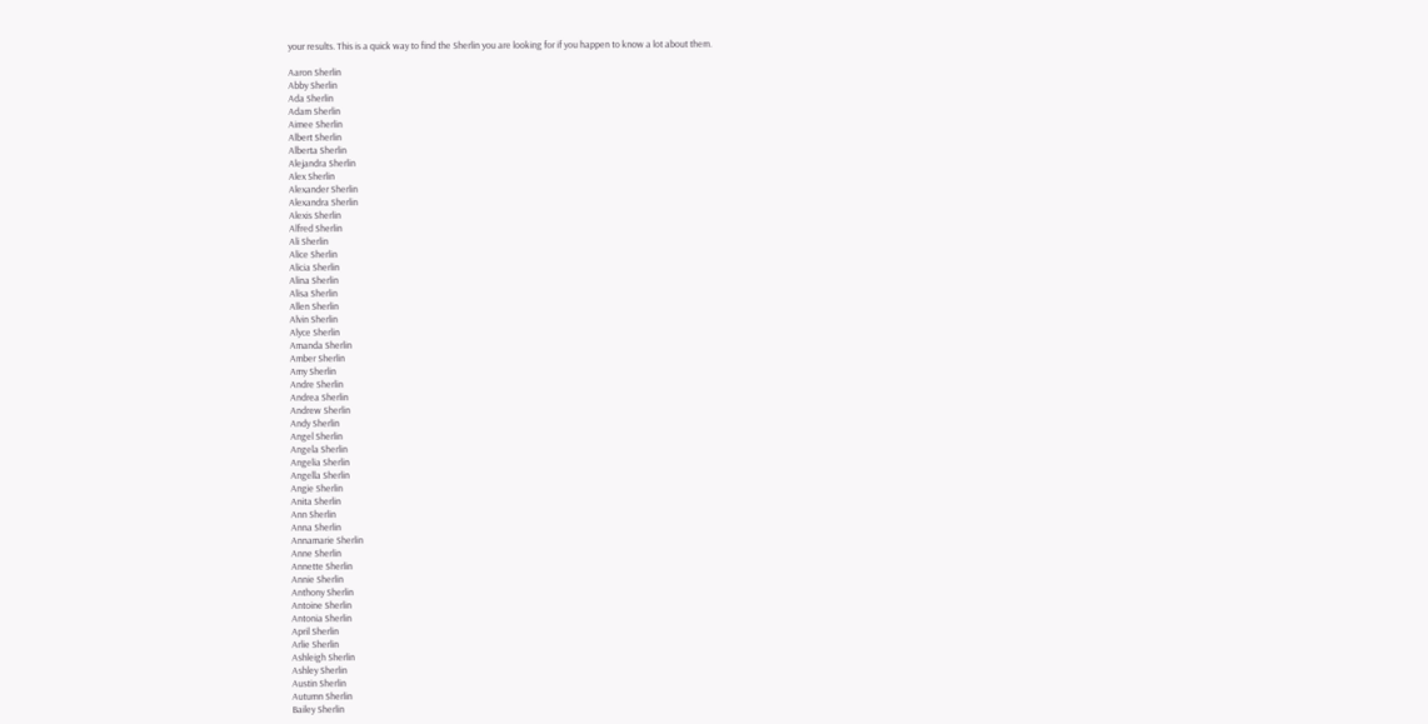your results. This is a quick way to find the Sherlin you are looking for if you happen to know a lot about them.

Aaron Sherlin
Abby Sherlin
Ada Sherlin
Adam Sherlin
Aimee Sherlin
Albert Sherlin
Alberta Sherlin
Alejandra Sherlin
Alex Sherlin
Alexander Sherlin
Alexandra Sherlin
Alexis Sherlin
Alfred Sherlin
Ali Sherlin
Alice Sherlin
Alicia Sherlin
Alina Sherlin
Alisa Sherlin
Allen Sherlin
Alvin Sherlin
Alyce Sherlin
Amanda Sherlin
Amber Sherlin
Amy Sherlin
Andre Sherlin
Andrea Sherlin
Andrew Sherlin
Andy Sherlin
Angel Sherlin
Angela Sherlin
Angelia Sherlin
Angella Sherlin
Angie Sherlin
Anita Sherlin
Ann Sherlin
Anna Sherlin
Annamarie Sherlin
Anne Sherlin
Annette Sherlin
Annie Sherlin
Anthony Sherlin
Antoine Sherlin
Antonia Sherlin
April Sherlin
Arlie Sherlin
Ashleigh Sherlin
Ashley Sherlin
Austin Sherlin
Autumn Sherlin
Bailey Sherlin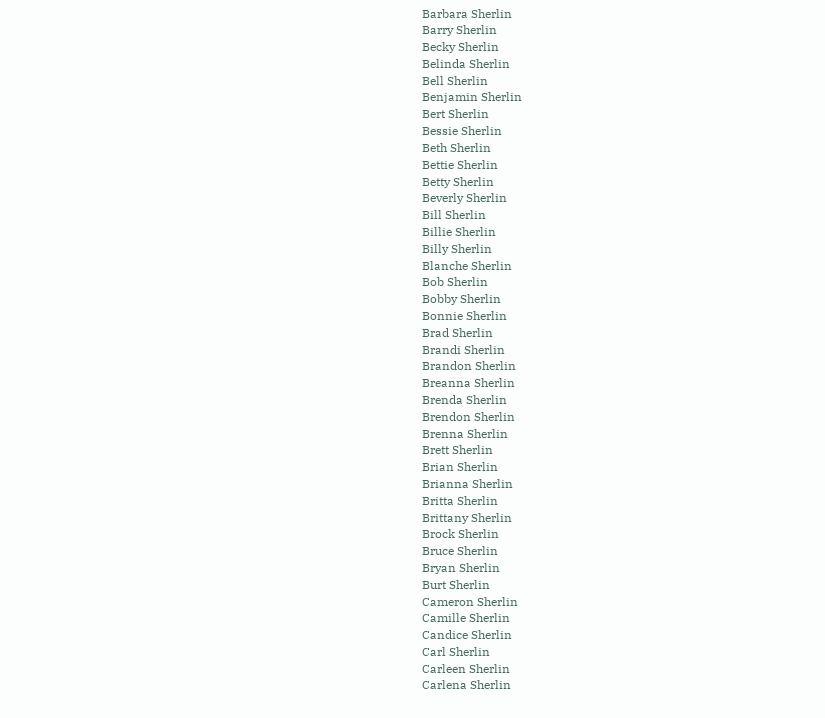Barbara Sherlin
Barry Sherlin
Becky Sherlin
Belinda Sherlin
Bell Sherlin
Benjamin Sherlin
Bert Sherlin
Bessie Sherlin
Beth Sherlin
Bettie Sherlin
Betty Sherlin
Beverly Sherlin
Bill Sherlin
Billie Sherlin
Billy Sherlin
Blanche Sherlin
Bob Sherlin
Bobby Sherlin
Bonnie Sherlin
Brad Sherlin
Brandi Sherlin
Brandon Sherlin
Breanna Sherlin
Brenda Sherlin
Brendon Sherlin
Brenna Sherlin
Brett Sherlin
Brian Sherlin
Brianna Sherlin
Britta Sherlin
Brittany Sherlin
Brock Sherlin
Bruce Sherlin
Bryan Sherlin
Burt Sherlin
Cameron Sherlin
Camille Sherlin
Candice Sherlin
Carl Sherlin
Carleen Sherlin
Carlena Sherlin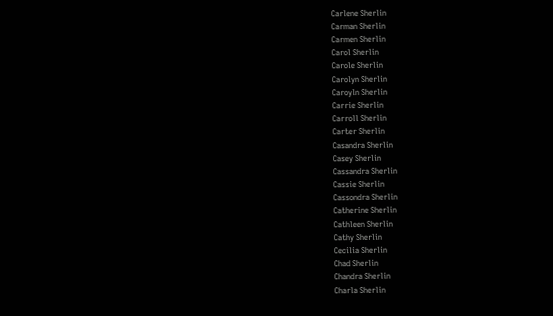Carlene Sherlin
Carman Sherlin
Carmen Sherlin
Carol Sherlin
Carole Sherlin
Carolyn Sherlin
Caroyln Sherlin
Carrie Sherlin
Carroll Sherlin
Carter Sherlin
Casandra Sherlin
Casey Sherlin
Cassandra Sherlin
Cassie Sherlin
Cassondra Sherlin
Catherine Sherlin
Cathleen Sherlin
Cathy Sherlin
Cecilia Sherlin
Chad Sherlin
Chandra Sherlin
Charla Sherlin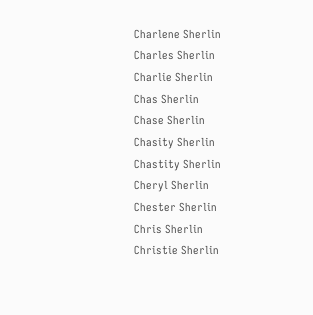Charlene Sherlin
Charles Sherlin
Charlie Sherlin
Chas Sherlin
Chase Sherlin
Chasity Sherlin
Chastity Sherlin
Cheryl Sherlin
Chester Sherlin
Chris Sherlin
Christie Sherlin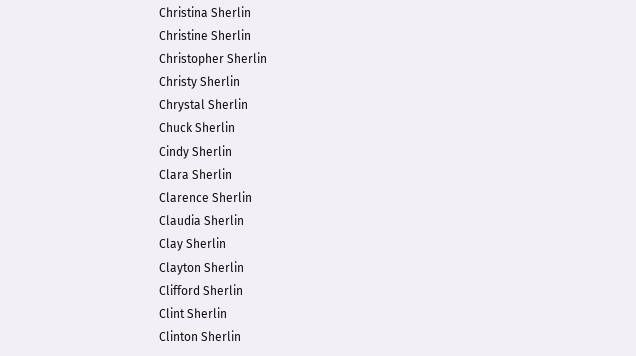Christina Sherlin
Christine Sherlin
Christopher Sherlin
Christy Sherlin
Chrystal Sherlin
Chuck Sherlin
Cindy Sherlin
Clara Sherlin
Clarence Sherlin
Claudia Sherlin
Clay Sherlin
Clayton Sherlin
Clifford Sherlin
Clint Sherlin
Clinton Sherlin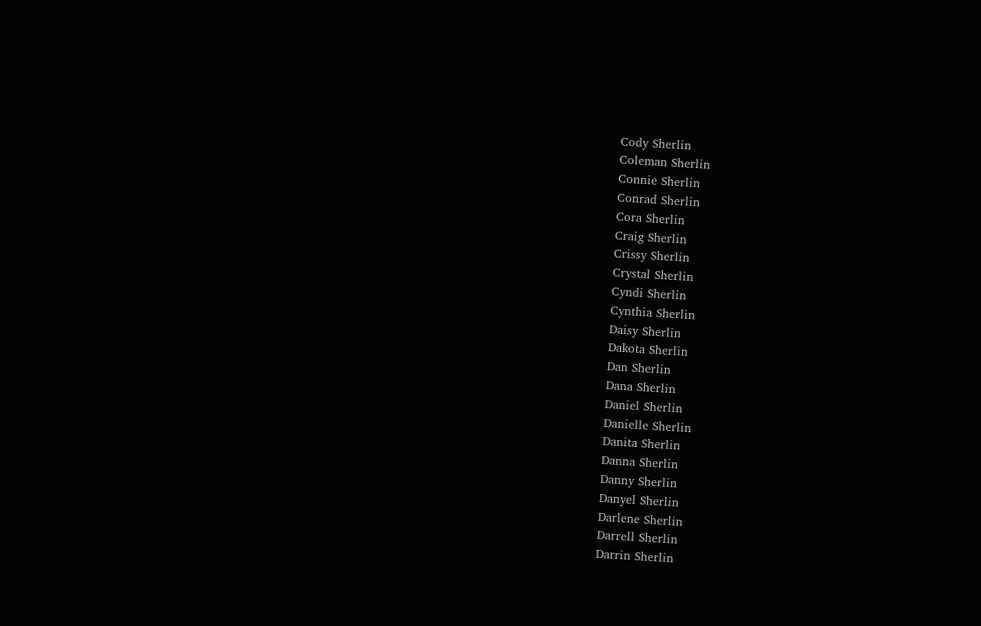Cody Sherlin
Coleman Sherlin
Connie Sherlin
Conrad Sherlin
Cora Sherlin
Craig Sherlin
Crissy Sherlin
Crystal Sherlin
Cyndi Sherlin
Cynthia Sherlin
Daisy Sherlin
Dakota Sherlin
Dan Sherlin
Dana Sherlin
Daniel Sherlin
Danielle Sherlin
Danita Sherlin
Danna Sherlin
Danny Sherlin
Danyel Sherlin
Darlene Sherlin
Darrell Sherlin
Darrin Sherlin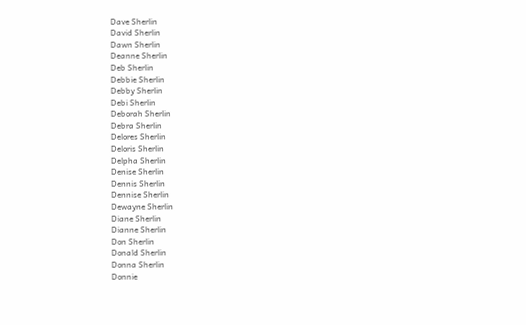Dave Sherlin
David Sherlin
Dawn Sherlin
Deanne Sherlin
Deb Sherlin
Debbie Sherlin
Debby Sherlin
Debi Sherlin
Deborah Sherlin
Debra Sherlin
Delores Sherlin
Deloris Sherlin
Delpha Sherlin
Denise Sherlin
Dennis Sherlin
Dennise Sherlin
Dewayne Sherlin
Diane Sherlin
Dianne Sherlin
Don Sherlin
Donald Sherlin
Donna Sherlin
Donnie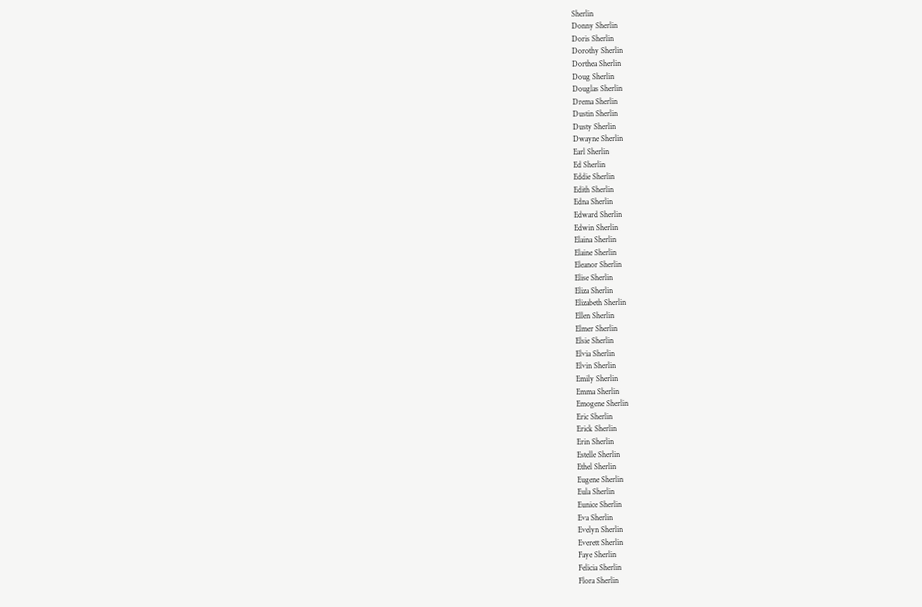Sherlin
Donny Sherlin
Doris Sherlin
Dorothy Sherlin
Dorthea Sherlin
Doug Sherlin
Douglas Sherlin
Drema Sherlin
Dustin Sherlin
Dusty Sherlin
Dwayne Sherlin
Earl Sherlin
Ed Sherlin
Eddie Sherlin
Edith Sherlin
Edna Sherlin
Edward Sherlin
Edwin Sherlin
Elaina Sherlin
Elaine Sherlin
Eleanor Sherlin
Elise Sherlin
Eliza Sherlin
Elizabeth Sherlin
Ellen Sherlin
Elmer Sherlin
Elsie Sherlin
Elvia Sherlin
Elvin Sherlin
Emily Sherlin
Emma Sherlin
Emogene Sherlin
Eric Sherlin
Erick Sherlin
Erin Sherlin
Estelle Sherlin
Ethel Sherlin
Eugene Sherlin
Eula Sherlin
Eunice Sherlin
Eva Sherlin
Evelyn Sherlin
Everett Sherlin
Faye Sherlin
Felicia Sherlin
Flora Sherlin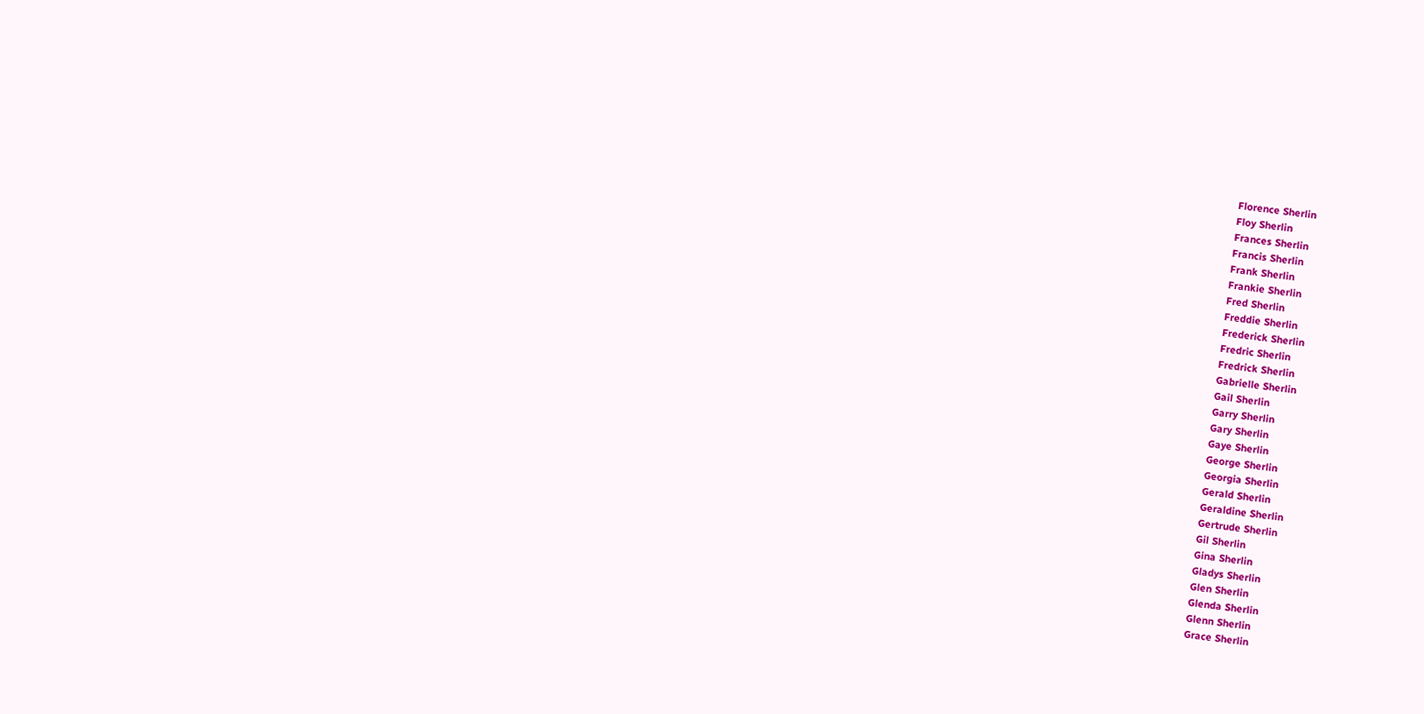Florence Sherlin
Floy Sherlin
Frances Sherlin
Francis Sherlin
Frank Sherlin
Frankie Sherlin
Fred Sherlin
Freddie Sherlin
Frederick Sherlin
Fredric Sherlin
Fredrick Sherlin
Gabrielle Sherlin
Gail Sherlin
Garry Sherlin
Gary Sherlin
Gaye Sherlin
George Sherlin
Georgia Sherlin
Gerald Sherlin
Geraldine Sherlin
Gertrude Sherlin
Gil Sherlin
Gina Sherlin
Gladys Sherlin
Glen Sherlin
Glenda Sherlin
Glenn Sherlin
Grace Sherlin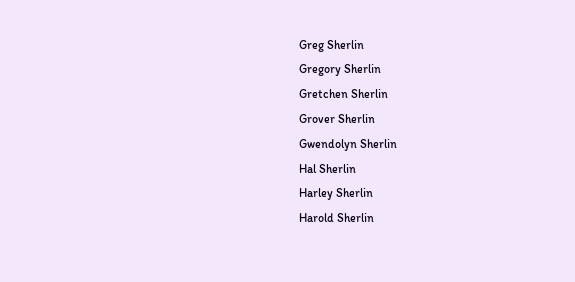Greg Sherlin
Gregory Sherlin
Gretchen Sherlin
Grover Sherlin
Gwendolyn Sherlin
Hal Sherlin
Harley Sherlin
Harold Sherlin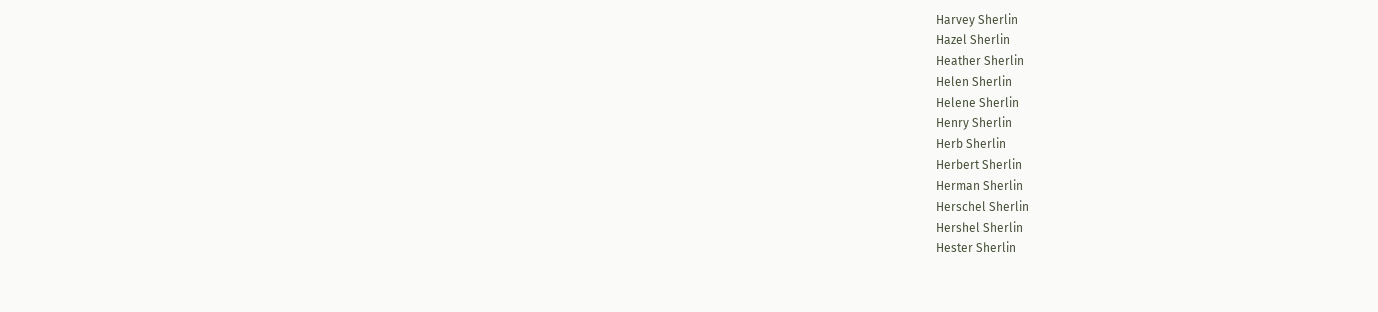Harvey Sherlin
Hazel Sherlin
Heather Sherlin
Helen Sherlin
Helene Sherlin
Henry Sherlin
Herb Sherlin
Herbert Sherlin
Herman Sherlin
Herschel Sherlin
Hershel Sherlin
Hester Sherlin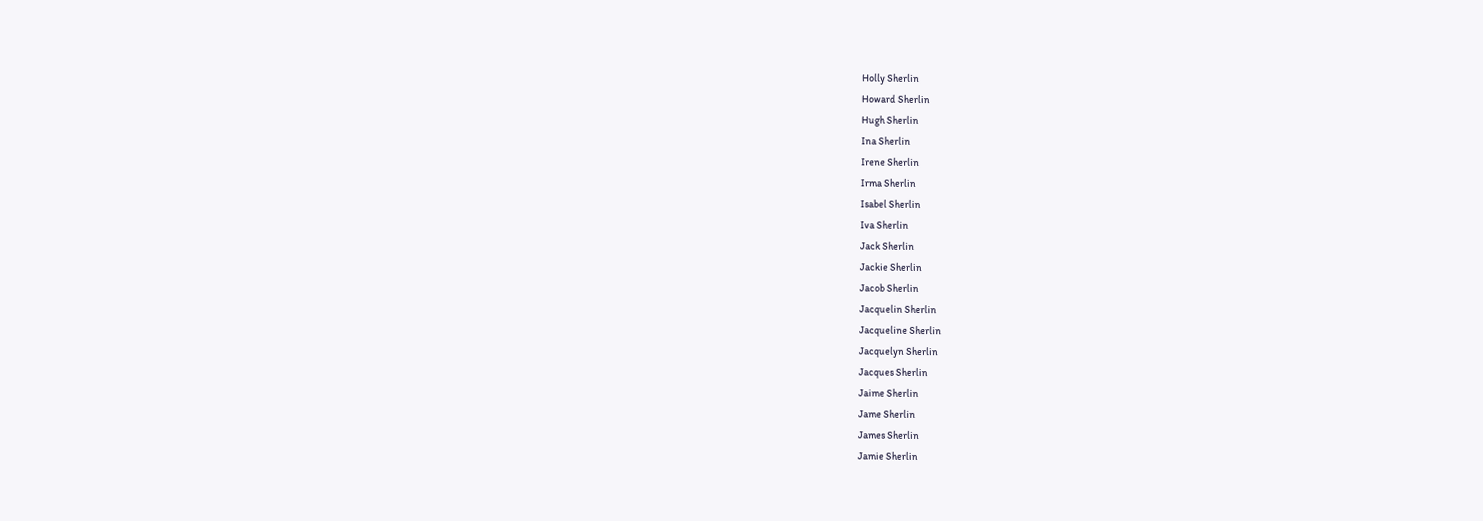Holly Sherlin
Howard Sherlin
Hugh Sherlin
Ina Sherlin
Irene Sherlin
Irma Sherlin
Isabel Sherlin
Iva Sherlin
Jack Sherlin
Jackie Sherlin
Jacob Sherlin
Jacquelin Sherlin
Jacqueline Sherlin
Jacquelyn Sherlin
Jacques Sherlin
Jaime Sherlin
Jame Sherlin
James Sherlin
Jamie Sherlin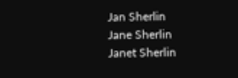Jan Sherlin
Jane Sherlin
Janet Sherlin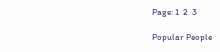Page: 1  2  3

Popular People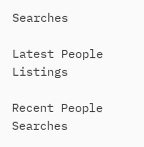Searches

Latest People Listings

Recent People Searches